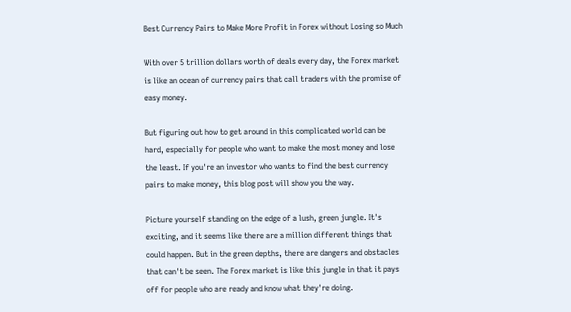Best Currency Pairs to Make More Profit in Forex without Losing so Much

With over 5 trillion dollars worth of deals every day, the Forex market is like an ocean of currency pairs that call traders with the promise of easy money.

But figuring out how to get around in this complicated world can be hard, especially for people who want to make the most money and lose the least. If you're an investor who wants to find the best currency pairs to make money, this blog post will show you the way.

Picture yourself standing on the edge of a lush, green jungle. It's exciting, and it seems like there are a million different things that could happen. But in the green depths, there are dangers and obstacles that can't be seen. The Forex market is like this jungle in that it pays off for people who are ready and know what they're doing.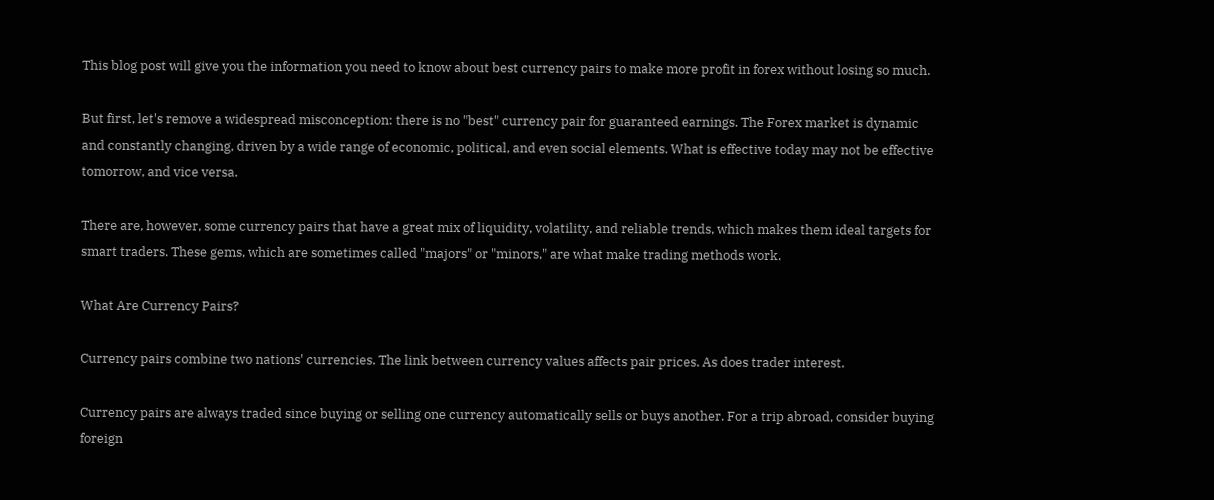This blog post will give you the information you need to know about best currency pairs to make more profit in forex without losing so much.

But first, let's remove a widespread misconception: there is no "best" currency pair for guaranteed earnings. The Forex market is dynamic and constantly changing, driven by a wide range of economic, political, and even social elements. What is effective today may not be effective tomorrow, and vice versa.

There are, however, some currency pairs that have a great mix of liquidity, volatility, and reliable trends, which makes them ideal targets for smart traders. These gems, which are sometimes called "majors" or "minors," are what make trading methods work.

What Are Currency Pairs?

Currency pairs combine two nations' currencies. The link between currency values affects pair prices. As does trader interest.

Currency pairs are always traded since buying or selling one currency automatically sells or buys another. For a trip abroad, consider buying foreign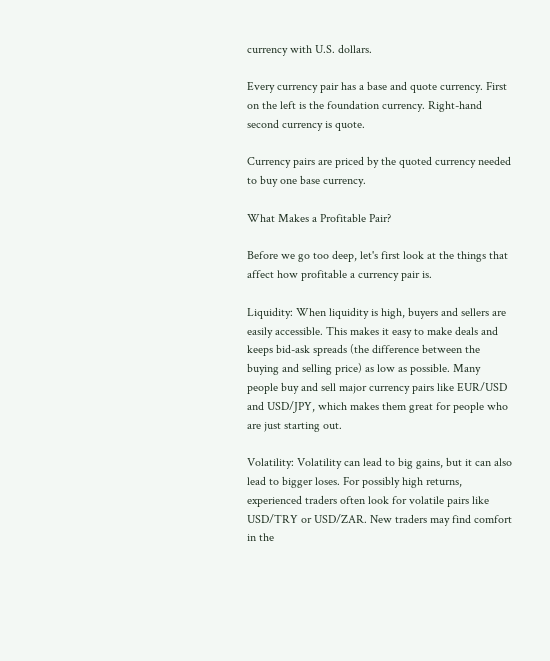currency with U.S. dollars.

Every currency pair has a base and quote currency. First on the left is the foundation currency. Right-hand second currency is quote.

Currency pairs are priced by the quoted currency needed to buy one base currency.

What Makes a Profitable Pair?

Before we go too deep, let's first look at the things that affect how profitable a currency pair is.

Liquidity: When liquidity is high, buyers and sellers are easily accessible. This makes it easy to make deals and keeps bid-ask spreads (the difference between the buying and selling price) as low as possible. Many people buy and sell major currency pairs like EUR/USD and USD/JPY, which makes them great for people who are just starting out.

Volatility: Volatility can lead to big gains, but it can also lead to bigger loses. For possibly high returns, experienced traders often look for volatile pairs like USD/TRY or USD/ZAR. New traders may find comfort in the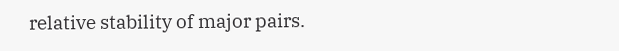relative stability of major pairs.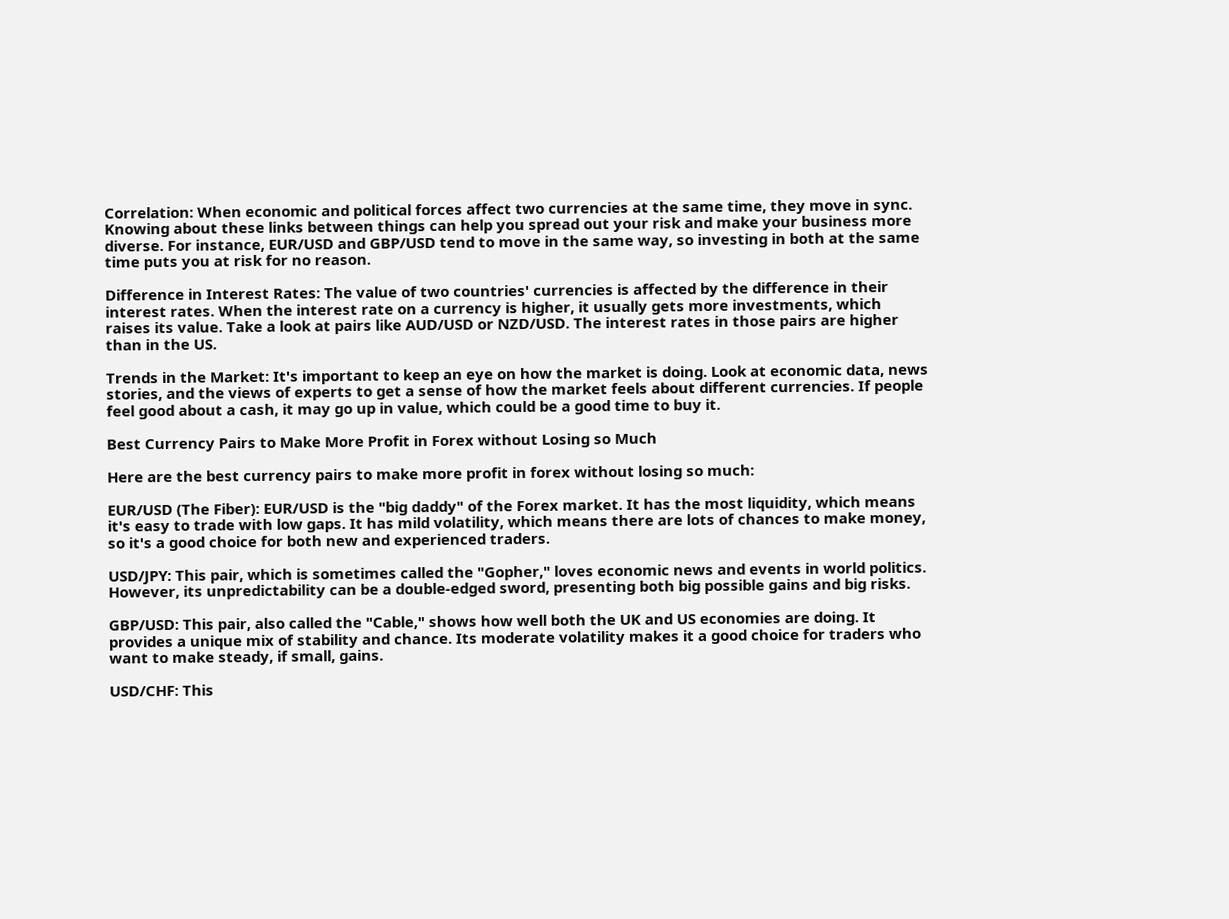Correlation: When economic and political forces affect two currencies at the same time, they move in sync. Knowing about these links between things can help you spread out your risk and make your business more diverse. For instance, EUR/USD and GBP/USD tend to move in the same way, so investing in both at the same time puts you at risk for no reason.

Difference in Interest Rates: The value of two countries' currencies is affected by the difference in their interest rates. When the interest rate on a currency is higher, it usually gets more investments, which raises its value. Take a look at pairs like AUD/USD or NZD/USD. The interest rates in those pairs are higher than in the US.

Trends in the Market: It's important to keep an eye on how the market is doing. Look at economic data, news stories, and the views of experts to get a sense of how the market feels about different currencies. If people feel good about a cash, it may go up in value, which could be a good time to buy it.

Best Currency Pairs to Make More Profit in Forex without Losing so Much

Here are the best currency pairs to make more profit in forex without losing so much:

EUR/USD (The Fiber): EUR/USD is the "big daddy" of the Forex market. It has the most liquidity, which means it's easy to trade with low gaps. It has mild volatility, which means there are lots of chances to make money, so it's a good choice for both new and experienced traders.

USD/JPY: This pair, which is sometimes called the "Gopher," loves economic news and events in world politics. However, its unpredictability can be a double-edged sword, presenting both big possible gains and big risks.

GBP/USD: This pair, also called the "Cable," shows how well both the UK and US economies are doing. It provides a unique mix of stability and chance. Its moderate volatility makes it a good choice for traders who want to make steady, if small, gains.

USD/CHF: This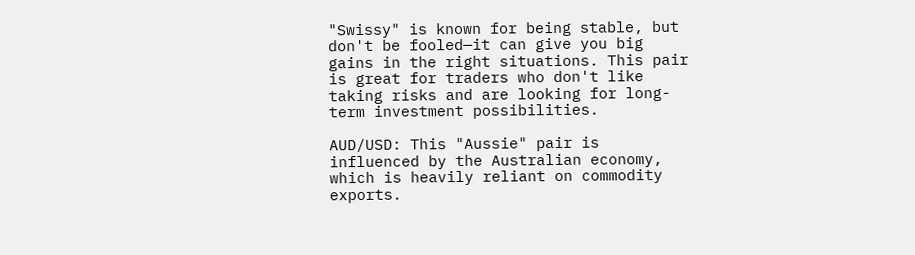"Swissy" is known for being stable, but don't be fooled—it can give you big gains in the right situations. This pair is great for traders who don't like taking risks and are looking for long-term investment possibilities.

AUD/USD: This "Aussie" pair is influenced by the Australian economy, which is heavily reliant on commodity exports.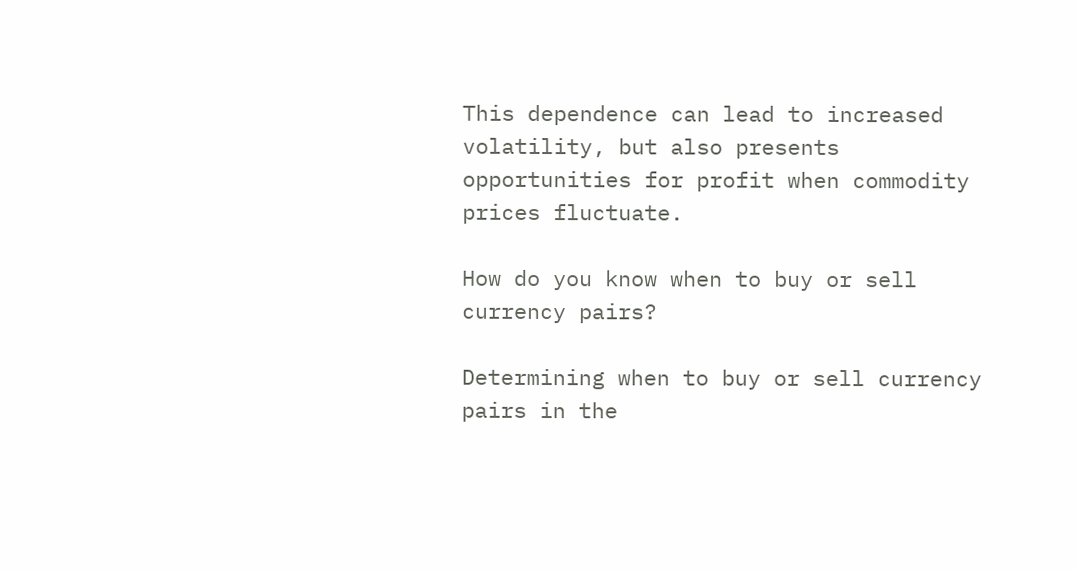This dependence can lead to increased volatility, but also presents opportunities for profit when commodity prices fluctuate.

How do you know when to buy or sell currency pairs?

Determining when to buy or sell currency pairs in the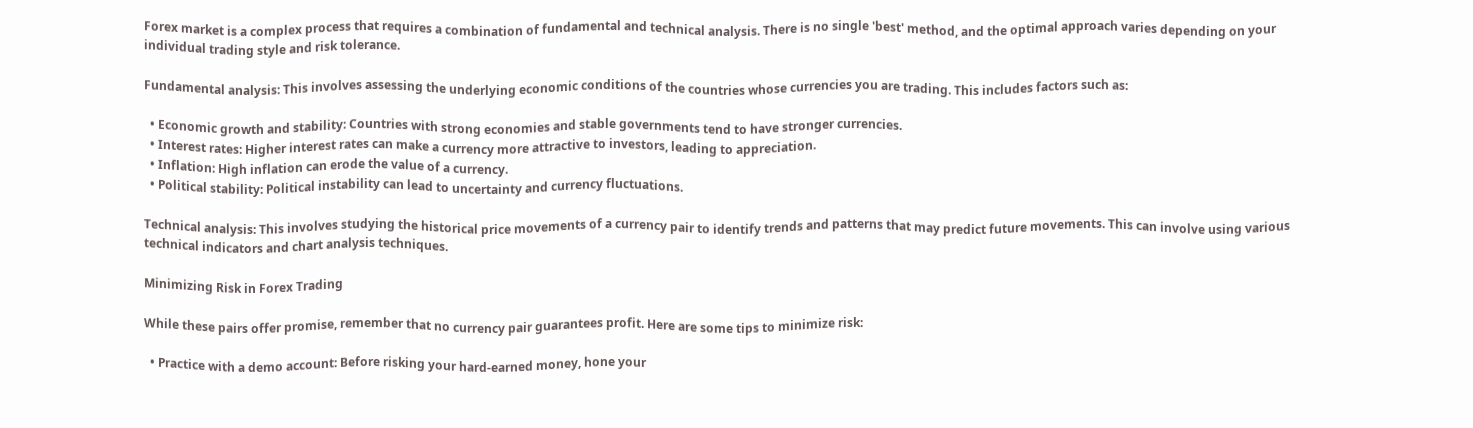Forex market is a complex process that requires a combination of fundamental and technical analysis. There is no single 'best' method, and the optimal approach varies depending on your individual trading style and risk tolerance.

Fundamental analysis: This involves assessing the underlying economic conditions of the countries whose currencies you are trading. This includes factors such as:

  • Economic growth and stability: Countries with strong economies and stable governments tend to have stronger currencies.
  • Interest rates: Higher interest rates can make a currency more attractive to investors, leading to appreciation.
  • Inflation: High inflation can erode the value of a currency.
  • Political stability: Political instability can lead to uncertainty and currency fluctuations.

Technical analysis: This involves studying the historical price movements of a currency pair to identify trends and patterns that may predict future movements. This can involve using various technical indicators and chart analysis techniques.

Minimizing Risk in Forex Trading

While these pairs offer promise, remember that no currency pair guarantees profit. Here are some tips to minimize risk:

  • Practice with a demo account: Before risking your hard-earned money, hone your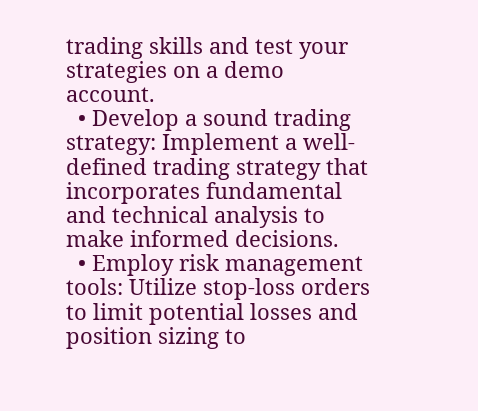trading skills and test your strategies on a demo account.
  • Develop a sound trading strategy: Implement a well-defined trading strategy that incorporates fundamental and technical analysis to make informed decisions.
  • Employ risk management tools: Utilize stop-loss orders to limit potential losses and position sizing to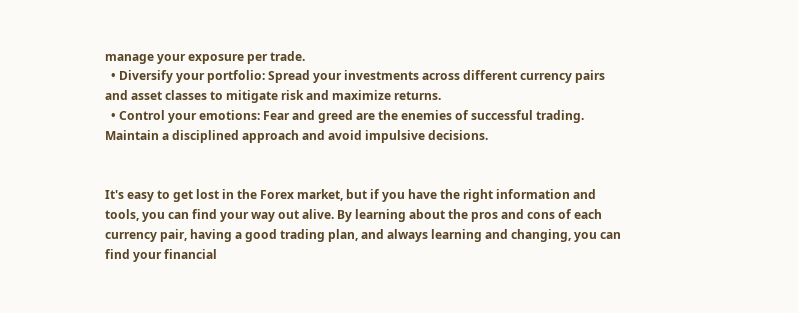manage your exposure per trade.
  • Diversify your portfolio: Spread your investments across different currency pairs and asset classes to mitigate risk and maximize returns.
  • Control your emotions: Fear and greed are the enemies of successful trading. Maintain a disciplined approach and avoid impulsive decisions.


It's easy to get lost in the Forex market, but if you have the right information and tools, you can find your way out alive. By learning about the pros and cons of each currency pair, having a good trading plan, and always learning and changing, you can find your financial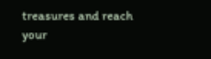treasures and reach your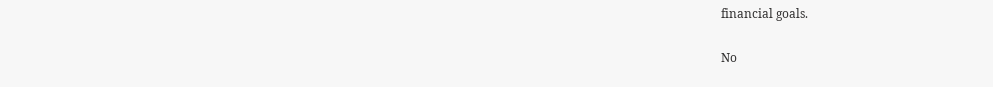financial goals.

No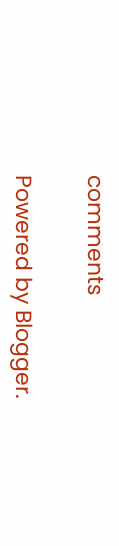comments

Powered by Blogger.